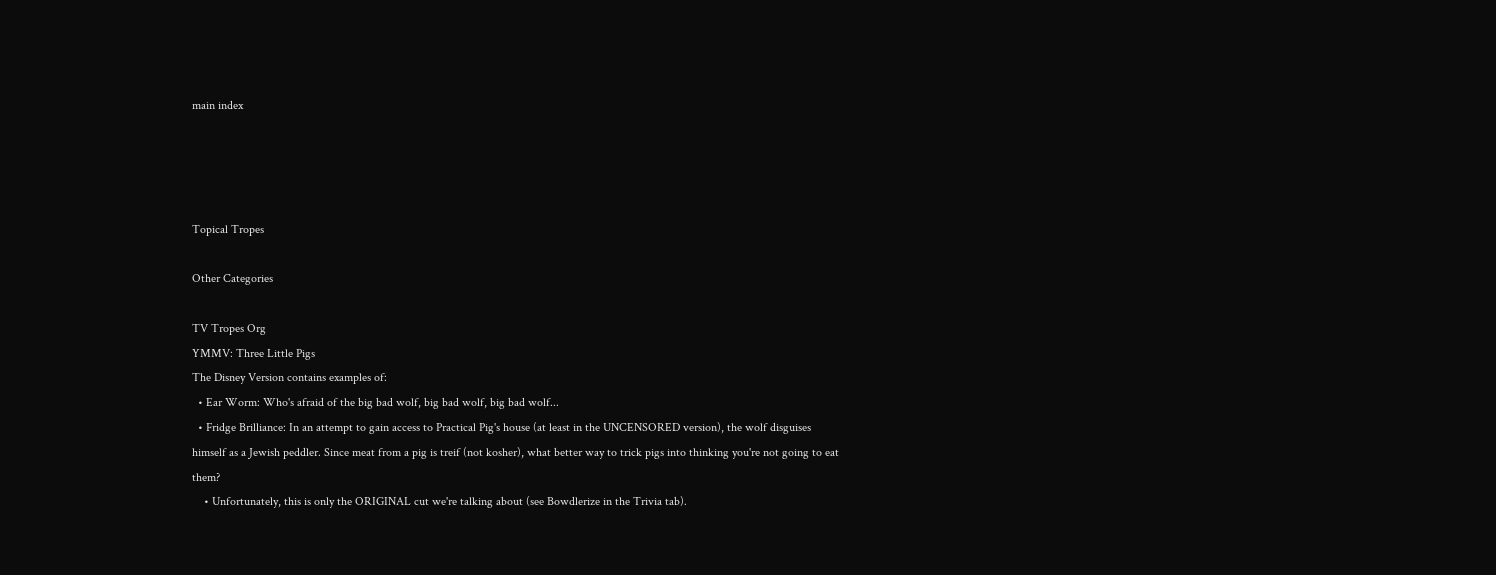main index




Topical Tropes

Other Categories

TV Tropes Org
YMMV: Three Little Pigs
The Disney Version contains examples of:
  • Ear Worm: Who's afraid of the big bad wolf, big bad wolf, big bad wolf...
  • Fridge Brilliance: In an attempt to gain access to Practical Pig's house (at least in the UNCENSORED version), the wolf disguises himself as a Jewish peddler. Since meat from a pig is treif (not kosher), what better way to trick pigs into thinking you're not going to eat them?
    • Unfortunately, this is only the ORIGINAL cut we're talking about (see Bowdlerize in the Trivia tab).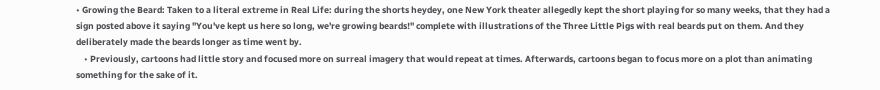• Growing the Beard: Taken to a literal extreme in Real Life: during the shorts heydey, one New York theater allegedly kept the short playing for so many weeks, that they had a sign posted above it saying "You've kept us here so long, we're growing beards!" complete with illustrations of the Three Little Pigs with real beards put on them. And they deliberately made the beards longer as time went by.
    • Previously, cartoons had little story and focused more on surreal imagery that would repeat at times. Afterwards, cartoons began to focus more on a plot than animating something for the sake of it.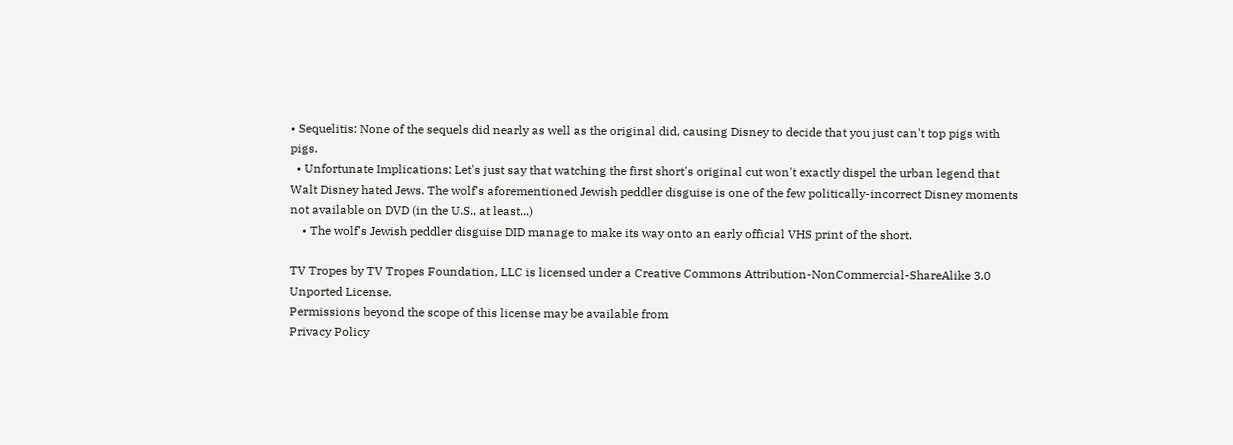• Sequelitis: None of the sequels did nearly as well as the original did, causing Disney to decide that you just can't top pigs with pigs.
  • Unfortunate Implications: Let's just say that watching the first short's original cut won't exactly dispel the urban legend that Walt Disney hated Jews. The wolf's aforementioned Jewish peddler disguise is one of the few politically-incorrect Disney moments not available on DVD (in the U.S., at least...)
    • The wolf's Jewish peddler disguise DID manage to make its way onto an early official VHS print of the short.

TV Tropes by TV Tropes Foundation, LLC is licensed under a Creative Commons Attribution-NonCommercial-ShareAlike 3.0 Unported License.
Permissions beyond the scope of this license may be available from
Privacy Policy